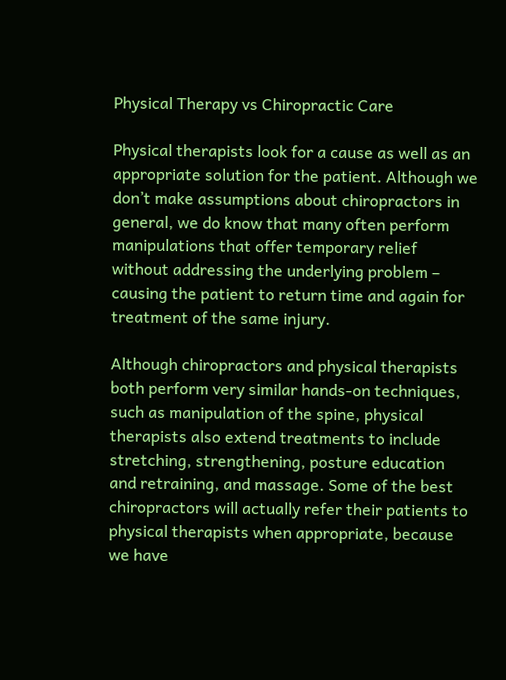Physical Therapy vs Chiropractic Care

Physical therapists look for a cause as well as an appropriate solution for the patient. Although we don’t make assumptions about chiropractors in general, we do know that many often perform manipulations that offer temporary relief without addressing the underlying problem – causing the patient to return time and again for treatment of the same injury.

Although chiropractors and physical therapists both perform very similar hands-on techniques, such as manipulation of the spine, physical therapists also extend treatments to include stretching, strengthening, posture education and retraining, and massage. Some of the best chiropractors will actually refer their patients to physical therapists when appropriate, because we have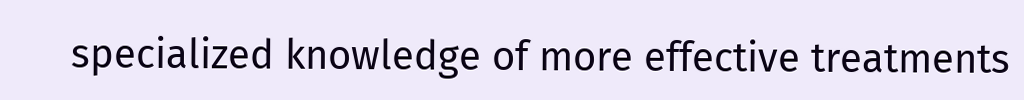specialized knowledge of more effective treatments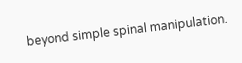beyond simple spinal manipulation.